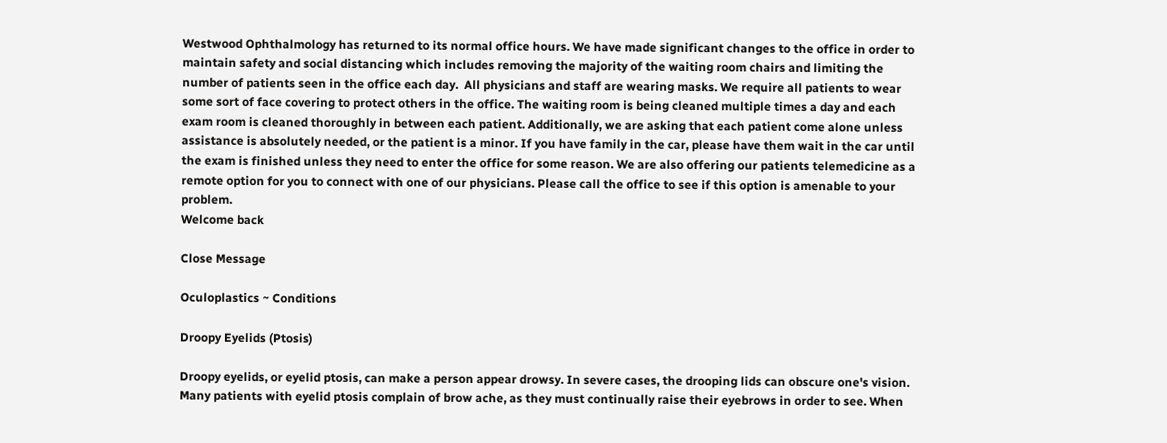Westwood Ophthalmology has returned to its normal office hours. We have made significant changes to the office in order to maintain safety and social distancing which includes removing the majority of the waiting room chairs and limiting the number of patients seen in the office each day.  All physicians and staff are wearing masks. We require all patients to wear some sort of face covering to protect others in the office. The waiting room is being cleaned multiple times a day and each exam room is cleaned thoroughly in between each patient. Additionally, we are asking that each patient come alone unless assistance is absolutely needed, or the patient is a minor. If you have family in the car, please have them wait in the car until the exam is finished unless they need to enter the office for some reason. We are also offering our patients telemedicine as a remote option for you to connect with one of our physicians. Please call the office to see if this option is amenable to your problem.
Welcome back

Close Message

Oculoplastics ~ Conditions

Droopy Eyelids (Ptosis)

Droopy eyelids, or eyelid ptosis, can make a person appear drowsy. In severe cases, the drooping lids can obscure one's vision. Many patients with eyelid ptosis complain of brow ache, as they must continually raise their eyebrows in order to see. When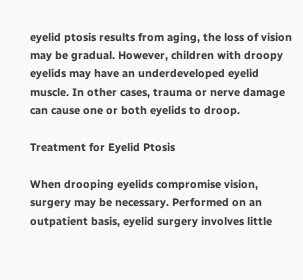eyelid ptosis results from aging, the loss of vision may be gradual. However, children with droopy eyelids may have an underdeveloped eyelid muscle. In other cases, trauma or nerve damage can cause one or both eyelids to droop.

Treatment for Eyelid Ptosis

When drooping eyelids compromise vision, surgery may be necessary. Performed on an outpatient basis, eyelid surgery involves little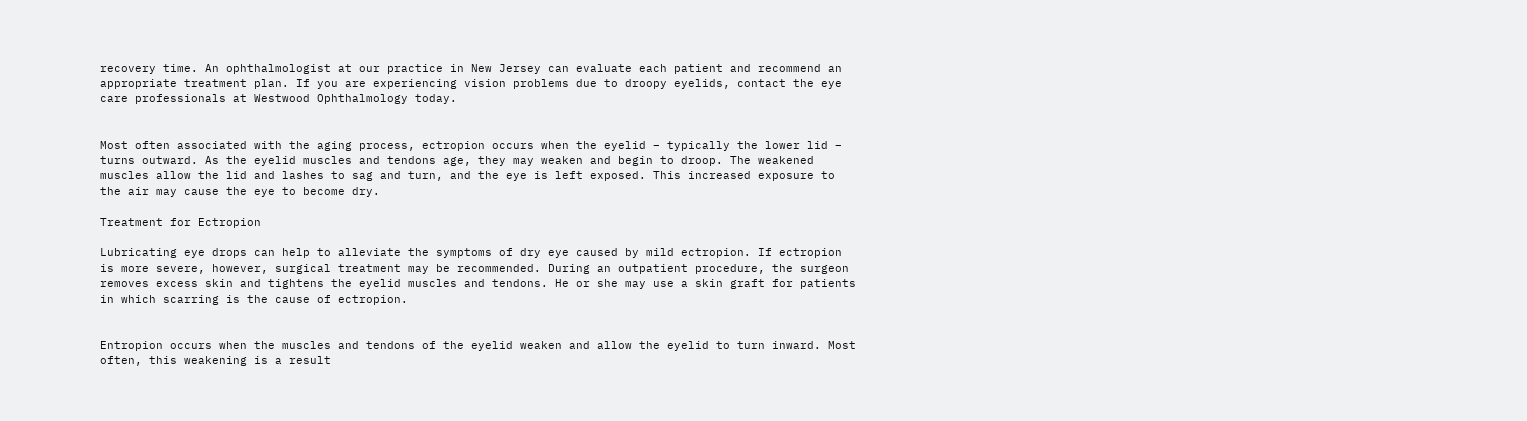recovery time. An ophthalmologist at our practice in New Jersey can evaluate each patient and recommend an appropriate treatment plan. If you are experiencing vision problems due to droopy eyelids, contact the eye care professionals at Westwood Ophthalmology today.


Most often associated with the aging process, ectropion occurs when the eyelid – typically the lower lid – turns outward. As the eyelid muscles and tendons age, they may weaken and begin to droop. The weakened muscles allow the lid and lashes to sag and turn, and the eye is left exposed. This increased exposure to the air may cause the eye to become dry.

Treatment for Ectropion

Lubricating eye drops can help to alleviate the symptoms of dry eye caused by mild ectropion. If ectropion is more severe, however, surgical treatment may be recommended. During an outpatient procedure, the surgeon removes excess skin and tightens the eyelid muscles and tendons. He or she may use a skin graft for patients in which scarring is the cause of ectropion.


Entropion occurs when the muscles and tendons of the eyelid weaken and allow the eyelid to turn inward. Most often, this weakening is a result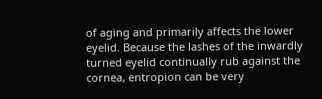of aging and primarily affects the lower eyelid. Because the lashes of the inwardly turned eyelid continually rub against the cornea, entropion can be very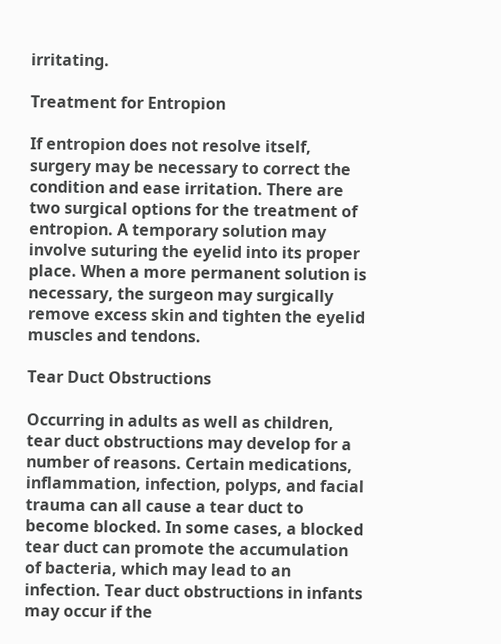irritating.

Treatment for Entropion

If entropion does not resolve itself, surgery may be necessary to correct the condition and ease irritation. There are two surgical options for the treatment of entropion. A temporary solution may involve suturing the eyelid into its proper place. When a more permanent solution is necessary, the surgeon may surgically remove excess skin and tighten the eyelid muscles and tendons.

Tear Duct Obstructions

Occurring in adults as well as children, tear duct obstructions may develop for a number of reasons. Certain medications, inflammation, infection, polyps, and facial trauma can all cause a tear duct to become blocked. In some cases, a blocked tear duct can promote the accumulation of bacteria, which may lead to an infection. Tear duct obstructions in infants may occur if the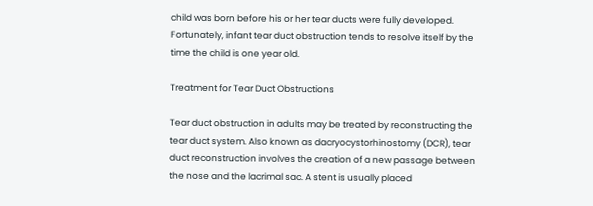child was born before his or her tear ducts were fully developed. Fortunately, infant tear duct obstruction tends to resolve itself by the time the child is one year old.

Treatment for Tear Duct Obstructions

Tear duct obstruction in adults may be treated by reconstructing the tear duct system. Also known as dacryocystorhinostomy (DCR), tear duct reconstruction involves the creation of a new passage between the nose and the lacrimal sac. A stent is usually placed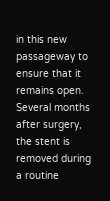in this new passageway to ensure that it remains open. Several months after surgery, the stent is removed during a routine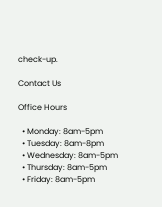check-up.

Contact Us

Office Hours

  • Monday: 8am-5pm
  • Tuesday: 8am-8pm
  • Wednesday: 8am-5pm
  • Thursday: 8am-5pm
  • Friday: 8am-5pm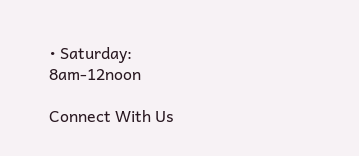• Saturday: 8am-12noon

Connect With Us